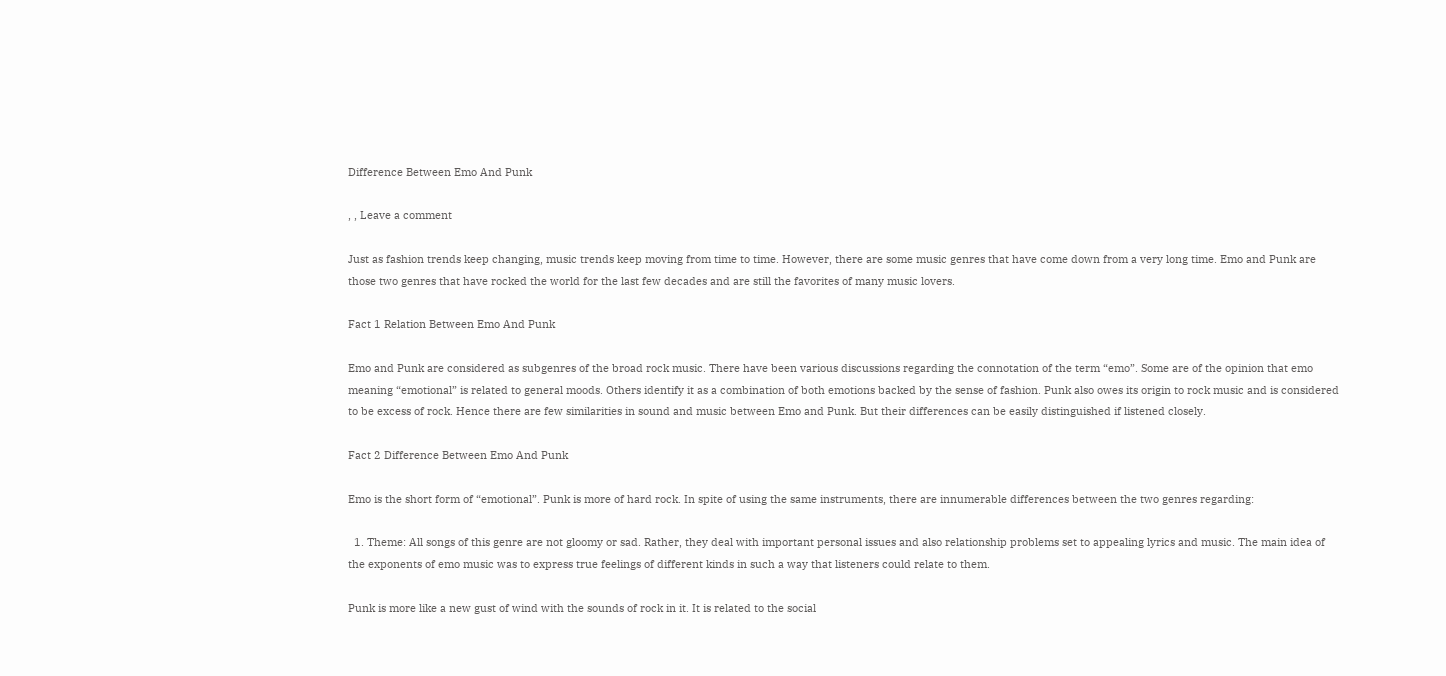Difference Between Emo And Punk

, , Leave a comment

Just as fashion trends keep changing, music trends keep moving from time to time. However, there are some music genres that have come down from a very long time. Emo and Punk are those two genres that have rocked the world for the last few decades and are still the favorites of many music lovers.

Fact 1 Relation Between Emo And Punk

Emo and Punk are considered as subgenres of the broad rock music. There have been various discussions regarding the connotation of the term “emo”. Some are of the opinion that emo meaning “emotional” is related to general moods. Others identify it as a combination of both emotions backed by the sense of fashion. Punk also owes its origin to rock music and is considered to be excess of rock. Hence there are few similarities in sound and music between Emo and Punk. But their differences can be easily distinguished if listened closely.

Fact 2 Difference Between Emo And Punk

Emo is the short form of “emotional”. Punk is more of hard rock. In spite of using the same instruments, there are innumerable differences between the two genres regarding:

  1. Theme: All songs of this genre are not gloomy or sad. Rather, they deal with important personal issues and also relationship problems set to appealing lyrics and music. The main idea of the exponents of emo music was to express true feelings of different kinds in such a way that listeners could relate to them.

Punk is more like a new gust of wind with the sounds of rock in it. It is related to the social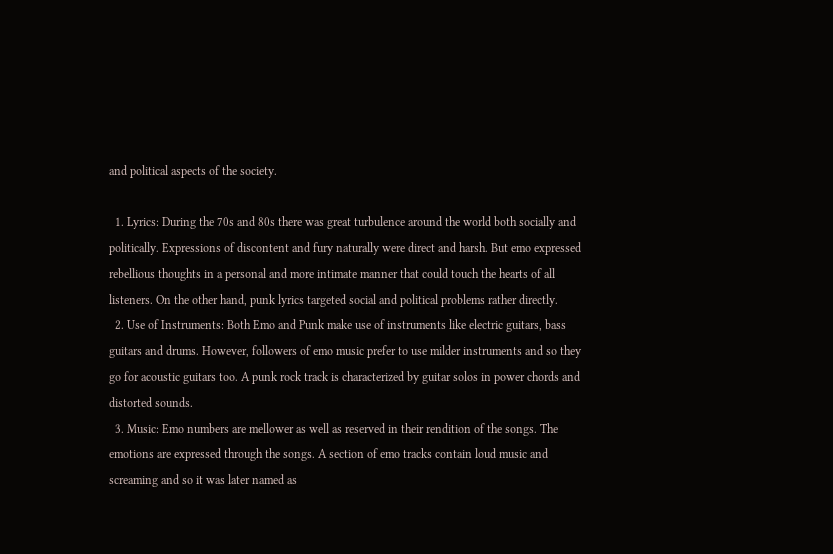and political aspects of the society.

  1. Lyrics: During the 70s and 80s there was great turbulence around the world both socially and politically. Expressions of discontent and fury naturally were direct and harsh. But emo expressed rebellious thoughts in a personal and more intimate manner that could touch the hearts of all listeners. On the other hand, punk lyrics targeted social and political problems rather directly.
  2. Use of Instruments: Both Emo and Punk make use of instruments like electric guitars, bass guitars and drums. However, followers of emo music prefer to use milder instruments and so they go for acoustic guitars too. A punk rock track is characterized by guitar solos in power chords and distorted sounds.
  3. Music: Emo numbers are mellower as well as reserved in their rendition of the songs. The emotions are expressed through the songs. A section of emo tracks contain loud music and screaming and so it was later named as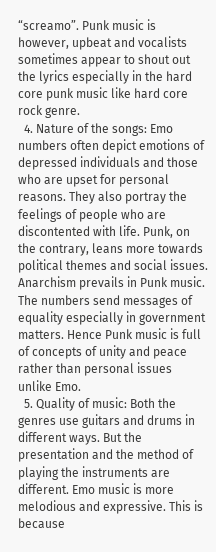“screamo”. Punk music is however, upbeat and vocalists sometimes appear to shout out the lyrics especially in the hard core punk music like hard core rock genre.
  4. Nature of the songs: Emo numbers often depict emotions of depressed individuals and those who are upset for personal reasons. They also portray the feelings of people who are discontented with life. Punk, on the contrary, leans more towards political themes and social issues. Anarchism prevails in Punk music. The numbers send messages of equality especially in government matters. Hence Punk music is full of concepts of unity and peace rather than personal issues unlike Emo.
  5. Quality of music: Both the genres use guitars and drums in different ways. But the presentation and the method of playing the instruments are different. Emo music is more melodious and expressive. This is because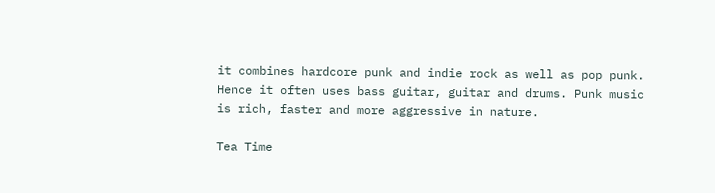it combines hardcore punk and indie rock as well as pop punk. Hence it often uses bass guitar, guitar and drums. Punk music is rich, faster and more aggressive in nature.

Tea Time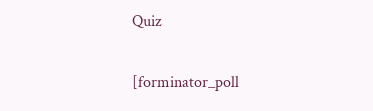Quiz

[forminator_poll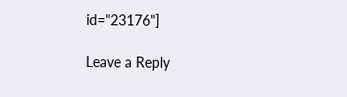id="23176"]

Leave a Reply